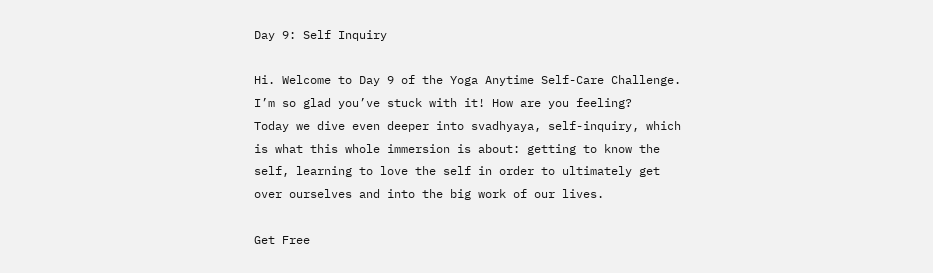Day 9: Self Inquiry

Hi. Welcome to Day 9 of the Yoga Anytime Self-Care Challenge. I’m so glad you’ve stuck with it! How are you feeling?
Today we dive even deeper into svadhyaya, self-inquiry, which is what this whole immersion is about: getting to know the self, learning to love the self in order to ultimately get over ourselves and into the big work of our lives.

Get Free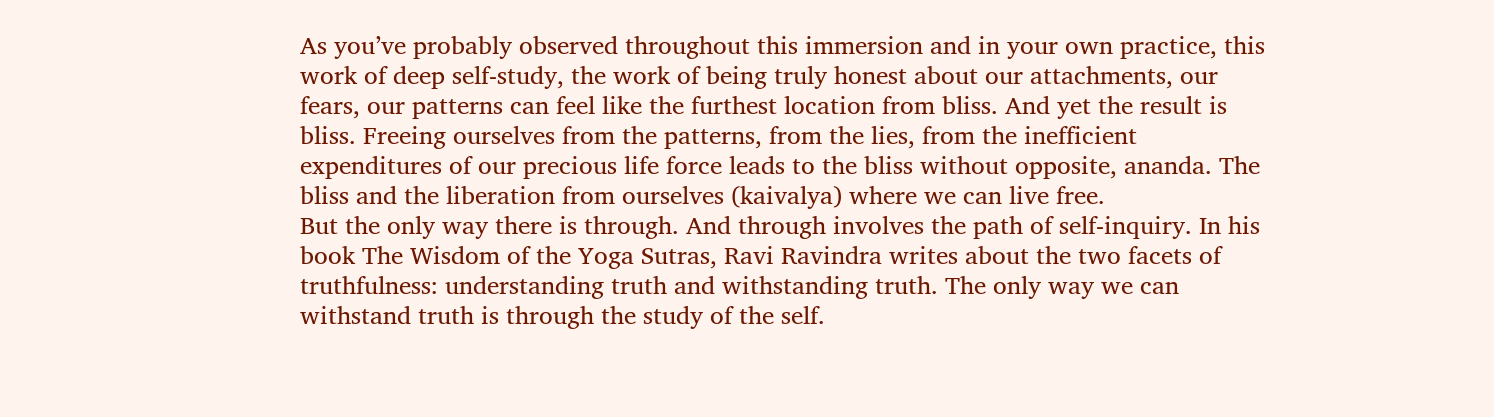As you’ve probably observed throughout this immersion and in your own practice, this work of deep self-study, the work of being truly honest about our attachments, our fears, our patterns can feel like the furthest location from bliss. And yet the result is bliss. Freeing ourselves from the patterns, from the lies, from the inefficient expenditures of our precious life force leads to the bliss without opposite, ananda. The bliss and the liberation from ourselves (kaivalya) where we can live free.
But the only way there is through. And through involves the path of self-inquiry. In his book The Wisdom of the Yoga Sutras, Ravi Ravindra writes about the two facets of truthfulness: understanding truth and withstanding truth. The only way we can withstand truth is through the study of the self.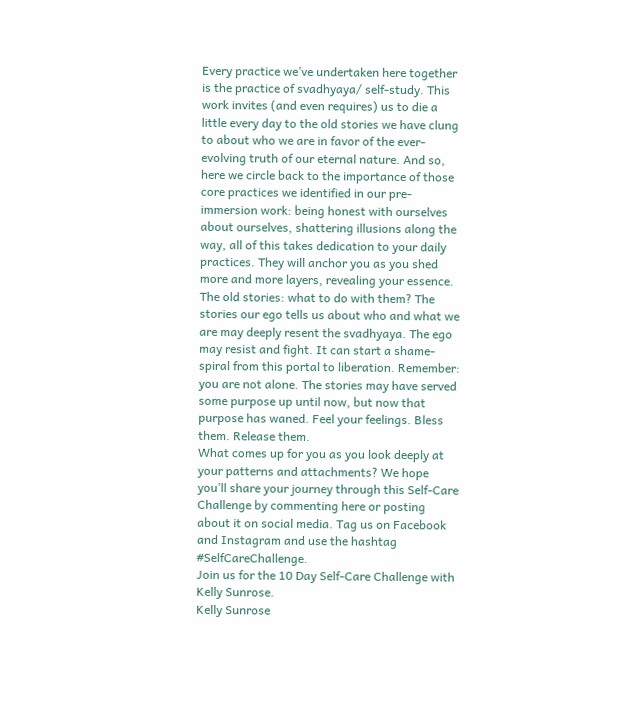Every practice we’ve undertaken here together is the practice of svadhyaya/ self-study. This work invites (and even requires) us to die a little every day to the old stories we have clung to about who we are in favor of the ever-evolving truth of our eternal nature. And so, here we circle back to the importance of those core practices we identified in our pre-immersion work: being honest with ourselves about ourselves, shattering illusions along the way, all of this takes dedication to your daily practices. They will anchor you as you shed more and more layers, revealing your essence.
The old stories: what to do with them? The stories our ego tells us about who and what we are may deeply resent the svadhyaya. The ego may resist and fight. It can start a shame-spiral from this portal to liberation. Remember: you are not alone. The stories may have served some purpose up until now, but now that purpose has waned. Feel your feelings. Bless them. Release them.
What comes up for you as you look deeply at your patterns and attachments? We hope you’ll share your journey through this Self-Care Challenge by commenting here or posting about it on social media. Tag us on Facebook and Instagram and use the hashtag #SelfCareChallenge.
Join us for the 10 Day Self-Care Challenge with Kelly Sunrose.
Kelly Sunrose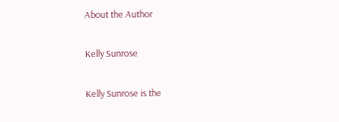About the Author

Kelly Sunrose

Kelly Sunrose is the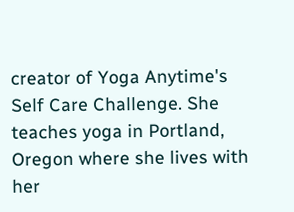creator of Yoga Anytime's Self Care Challenge. She teaches yoga in Portland, Oregon where she lives with her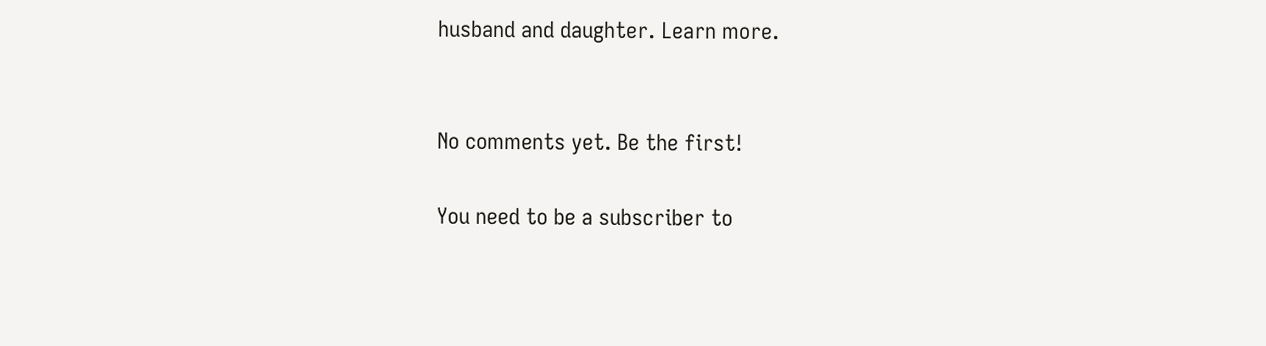husband and daughter. Learn more.


No comments yet. Be the first!

You need to be a subscriber to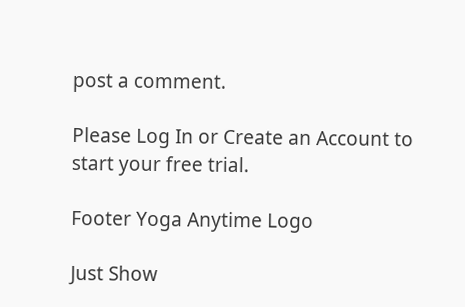post a comment.

Please Log In or Create an Account to start your free trial.

Footer Yoga Anytime Logo

Just Show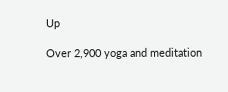Up

Over 2,900 yoga and meditation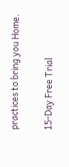practices to bring you Home.

15-Day Free Trial